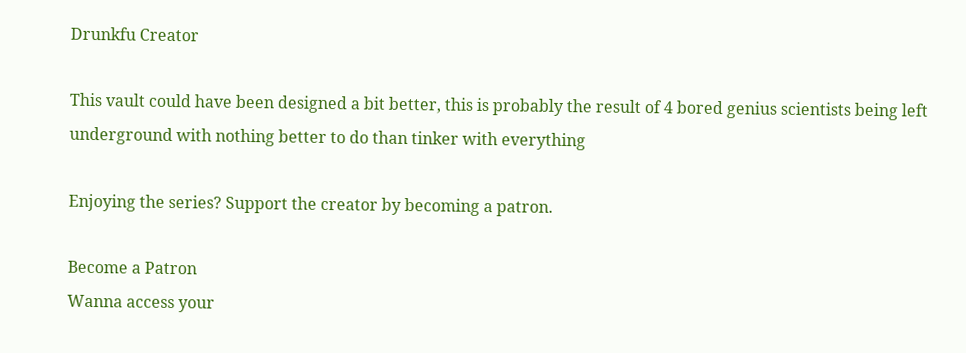Drunkfu Creator

This vault could have been designed a bit better, this is probably the result of 4 bored genius scientists being left underground with nothing better to do than tinker with everything

Enjoying the series? Support the creator by becoming a patron.

Become a Patron
Wanna access your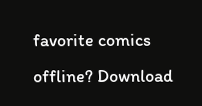favorite comics offline? Download